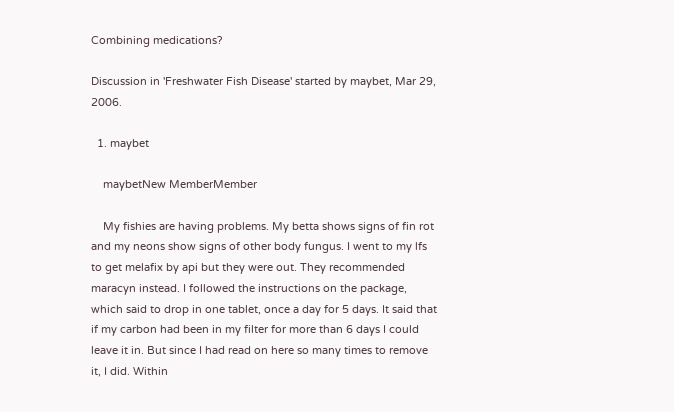Combining medications?

Discussion in 'Freshwater Fish Disease' started by maybet, Mar 29, 2006.

  1. maybet

    maybetNew MemberMember

    My fishies are having problems. My betta shows signs of fin rot and my neons show signs of other body fungus. I went to my lfs to get melafix by api but they were out. They recommended maracyn instead. I followed the instructions on the package, which said to drop in one tablet, once a day for 5 days. It said that if my carbon had been in my filter for more than 6 days I could leave it in. But since I had read on here so many times to remove it, I did. Within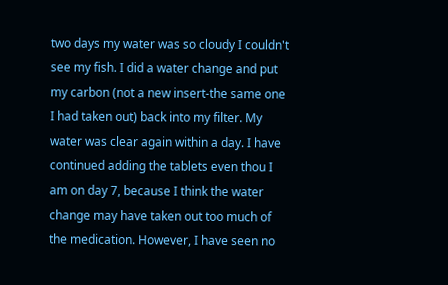two days my water was so cloudy I couldn't see my fish. I did a water change and put my carbon (not a new insert-the same one I had taken out) back into my filter. My water was clear again within a day. I have continued adding the tablets even thou I am on day 7, because I think the water change may have taken out too much of the medication. However, I have seen no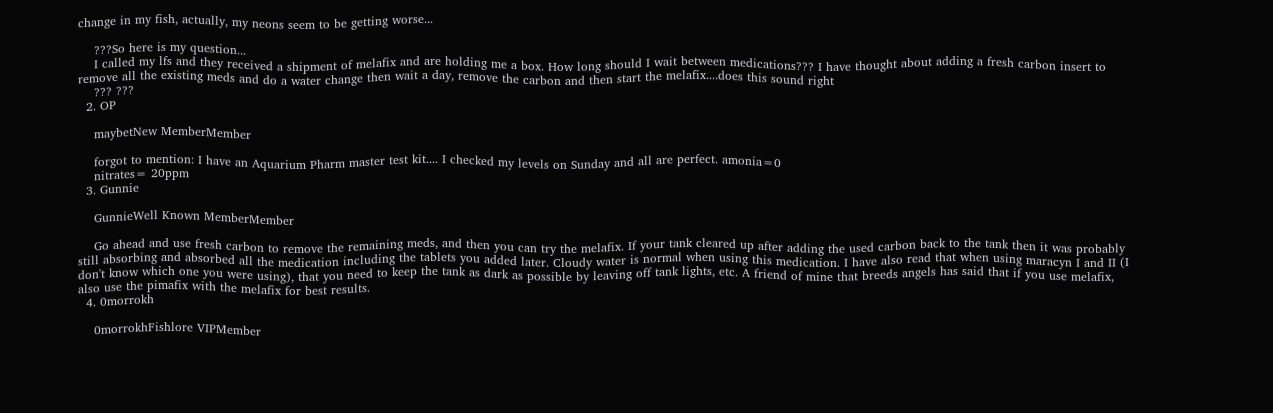change in my fish, actually, my neons seem to be getting worse...

    ???So here is my question...
    I called my lfs and they received a shipment of melafix and are holding me a box. How long should I wait between medications??? I have thought about adding a fresh carbon insert to remove all the existing meds and do a water change then wait a day, remove the carbon and then start the melafix....does this sound right
    ??? ???
  2. OP

    maybetNew MemberMember

    forgot to mention: I have an Aquarium Pharm master test kit.... I checked my levels on Sunday and all are perfect. amonia=0
    nitrates= 20ppm
  3. Gunnie

    GunnieWell Known MemberMember

    Go ahead and use fresh carbon to remove the remaining meds, and then you can try the melafix. If your tank cleared up after adding the used carbon back to the tank then it was probably still absorbing and absorbed all the medication including the tablets you added later. Cloudy water is normal when using this medication. I have also read that when using maracyn I and II (I don't know which one you were using), that you need to keep the tank as dark as possible by leaving off tank lights, etc. A friend of mine that breeds angels has said that if you use melafix, also use the pimafix with the melafix for best results.
  4. 0morrokh

    0morrokhFishlore VIPMember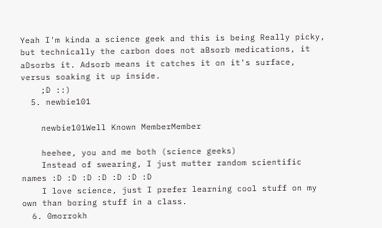Yeah I'm kinda a science geek and this is being Really picky, but technically the carbon does not aBsorb medications, it aDsorbs it. Adsorb means it catches it on it's surface, versus soaking it up inside.
    ;D ::)
  5. newbie101

    newbie101Well Known MemberMember

    heehee, you and me both (science geeks)
    Instead of swearing, I just mutter random scientific names :D :D :D :D :D :D :D
    I love science, just I prefer learning cool stuff on my own than boring stuff in a class.
  6. 0morrokh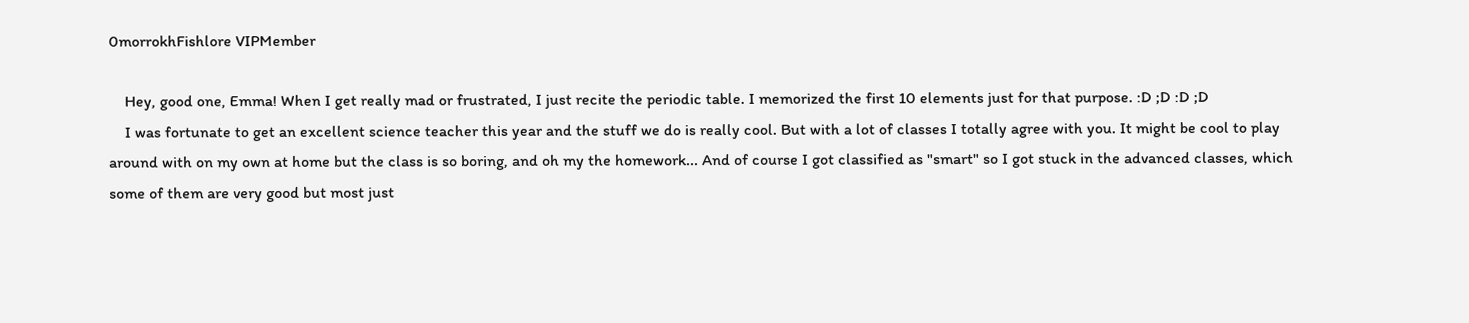0morrokhFishlore VIPMember

    Hey, good one, Emma! When I get really mad or frustrated, I just recite the periodic table. I memorized the first 10 elements just for that purpose. :D ;D :D ;D
    I was fortunate to get an excellent science teacher this year and the stuff we do is really cool. But with a lot of classes I totally agree with you. It might be cool to play around with on my own at home but the class is so boring, and oh my the homework... And of course I got classified as "smart" so I got stuck in the advanced classes, which some of them are very good but most just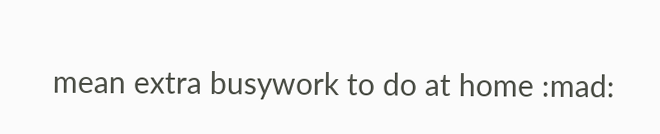mean extra busywork to do at home :mad: